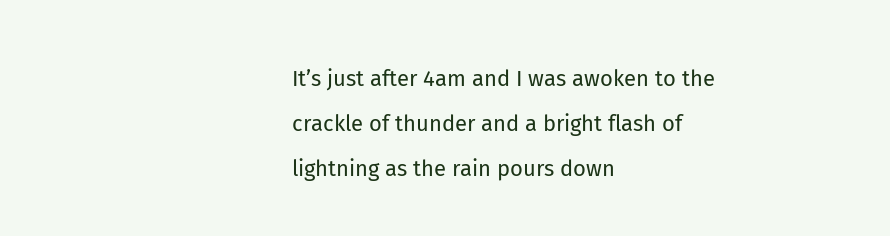It’s just after 4am and I was awoken to the crackle of thunder and a bright flash of lightning as the rain pours down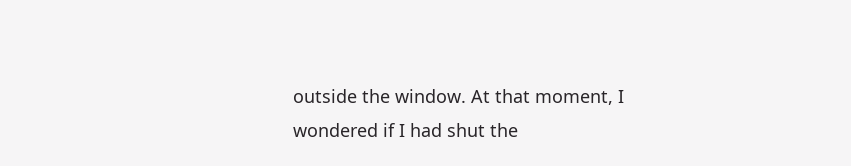outside the window. At that moment, I wondered if I had shut the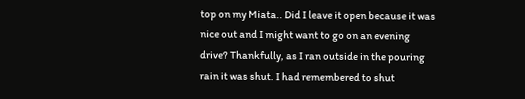top on my Miata.. Did I leave it open because it was nice out and I might want to go on an evening drive? Thankfully, as I ran outside in the pouring rain it was shut. I had remembered to shut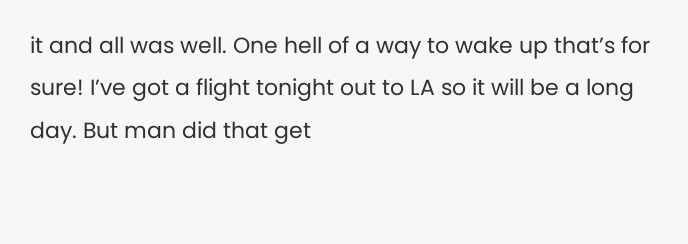it and all was well. One hell of a way to wake up that’s for sure! I’ve got a flight tonight out to LA so it will be a long day. But man did that get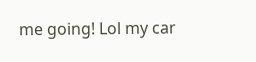me going! Lol my car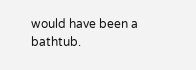would have been a bathtub.